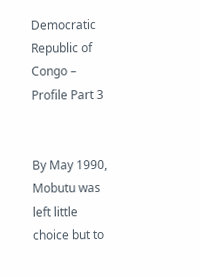Democratic Republic of Congo – Profile Part 3


By May 1990, Mobutu was left little choice but to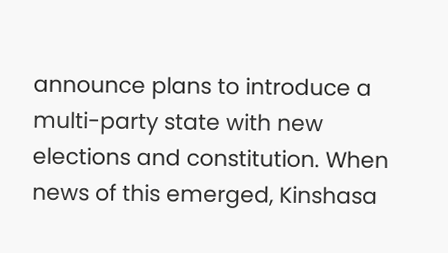announce plans to introduce a multi-party state with new elections and constitution. When news of this emerged, Kinshasa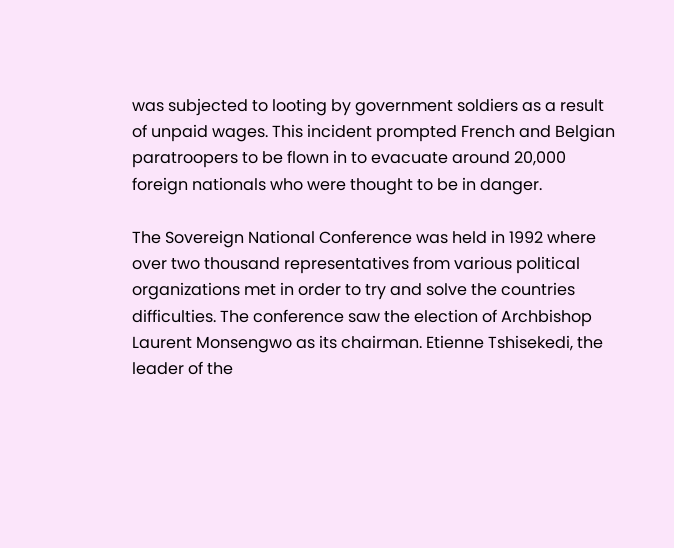was subjected to looting by government soldiers as a result of unpaid wages. This incident prompted French and Belgian paratroopers to be flown in to evacuate around 20,000 foreign nationals who were thought to be in danger.

The Sovereign National Conference was held in 1992 where over two thousand representatives from various political organizations met in order to try and solve the countries difficulties. The conference saw the election of Archbishop Laurent Monsengwo as its chairman. Etienne Tshisekedi, the leader of the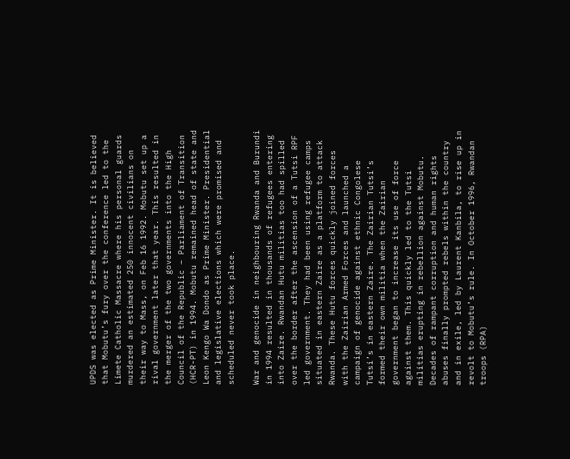UPDS was elected as Prime Minister. It is believed that Mobutu’s fury over the conference led to the Limete Catholic Massacre where his personal guards murdered an estimated 250 innocent civilians on their way to Mass, on Feb 16 1992. Mobutu set up a rival government later that year. This resulted in the merger of the two governments into the High Council of the Republic – Parliament of Transition (HCR-PT) in 1994. Mobutu remained head of state and Leon Kengo Wa Dondo as Prime Minister. Presidential and legislative elections which were promised and scheduled never took place.

War and genocide in neighbouring Rwanda and Burundi in 1994 resulted in thousands of refugees entering into Zaire. Rwandan Hutu militias too had spilled over the border after the ascension of a Tutsi RPF led government. They had been using refugee camps situated in eastern Zaire as a platform to attack Rwanda. These Hutu forces quickly joined forces with the Zairian Armed Forces and launched a campaign of genocide against ethnic Congolese Tutsi’s in eastern Zaire. The Zairian Tutsi’s formed their own militia when the Zairian government began to increase its use of force against them. This quickly led to the Tutsi militias erupting in rebellion against Mobutu. Decades of rampant corruption and human rights abuses finally prompted rebels within the country and in exile, led by Laurent Kanbila, to rise up in revolt to Mobutu’s rule. In October 1996, Rwandan troops (RPA)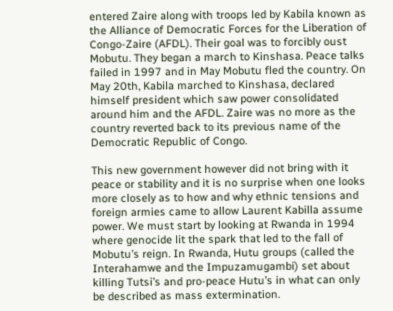entered Zaire along with troops led by Kabila known as the Alliance of Democratic Forces for the Liberation of Congo-Zaire (AFDL). Their goal was to forcibly oust Mobutu. They began a march to Kinshasa. Peace talks failed in 1997 and in May Mobutu fled the country. On May 20th, Kabila marched to Kinshasa, declared himself president which saw power consolidated around him and the AFDL. Zaire was no more as the country reverted back to its previous name of the Democratic Republic of Congo.

This new government however did not bring with it peace or stability and it is no surprise when one looks more closely as to how and why ethnic tensions and foreign armies came to allow Laurent Kabilla assume power. We must start by looking at Rwanda in 1994 where genocide lit the spark that led to the fall of Mobutu’s reign. In Rwanda, Hutu groups (called the Interahamwe and the Impuzamugambi) set about killing Tutsi’s and pro-peace Hutu’s in what can only be described as mass extermination.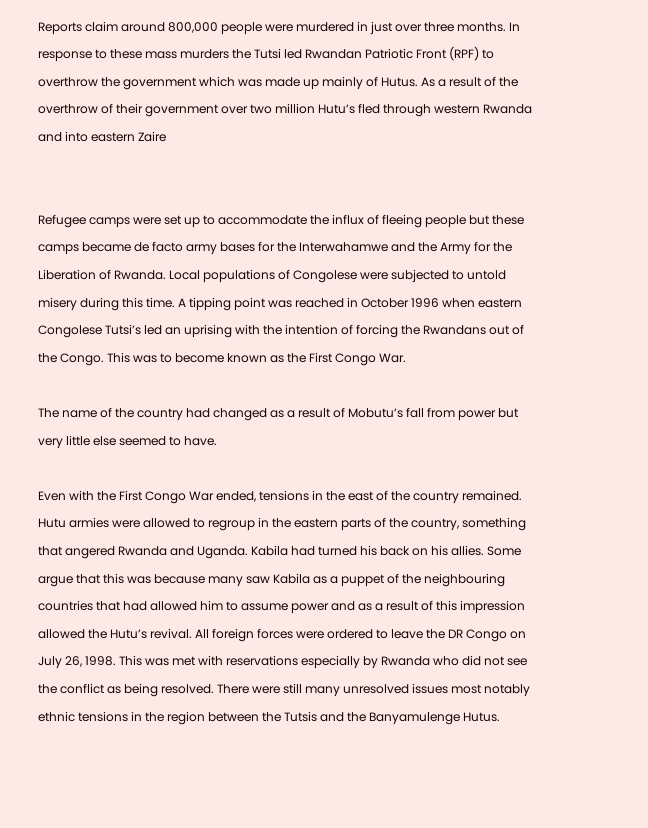Reports claim around 800,000 people were murdered in just over three months. In response to these mass murders the Tutsi led Rwandan Patriotic Front (RPF) to overthrow the government which was made up mainly of Hutus. As a result of the overthrow of their government over two million Hutu’s fled through western Rwanda and into eastern Zaire


Refugee camps were set up to accommodate the influx of fleeing people but these camps became de facto army bases for the Interwahamwe and the Army for the Liberation of Rwanda. Local populations of Congolese were subjected to untold misery during this time. A tipping point was reached in October 1996 when eastern Congolese Tutsi’s led an uprising with the intention of forcing the Rwandans out of the Congo. This was to become known as the First Congo War.

The name of the country had changed as a result of Mobutu’s fall from power but very little else seemed to have.

Even with the First Congo War ended, tensions in the east of the country remained. Hutu armies were allowed to regroup in the eastern parts of the country, something that angered Rwanda and Uganda. Kabila had turned his back on his allies. Some argue that this was because many saw Kabila as a puppet of the neighbouring countries that had allowed him to assume power and as a result of this impression allowed the Hutu’s revival. All foreign forces were ordered to leave the DR Congo on July 26, 1998. This was met with reservations especially by Rwanda who did not see the conflict as being resolved. There were still many unresolved issues most notably ethnic tensions in the region between the Tutsis and the Banyamulenge Hutus.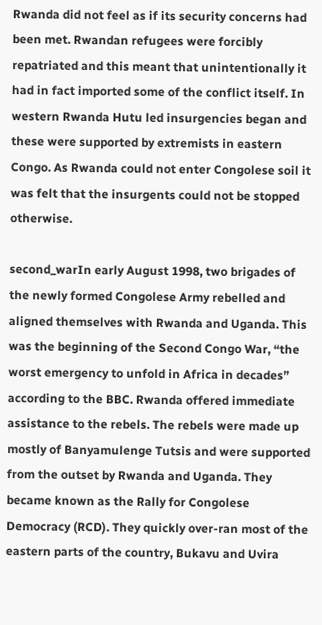Rwanda did not feel as if its security concerns had been met. Rwandan refugees were forcibly repatriated and this meant that unintentionally it had in fact imported some of the conflict itself. In western Rwanda Hutu led insurgencies began and these were supported by extremists in eastern Congo. As Rwanda could not enter Congolese soil it was felt that the insurgents could not be stopped otherwise.

second_warIn early August 1998, two brigades of the newly formed Congolese Army rebelled and aligned themselves with Rwanda and Uganda. This was the beginning of the Second Congo War, “the worst emergency to unfold in Africa in decades” according to the BBC. Rwanda offered immediate assistance to the rebels. The rebels were made up mostly of Banyamulenge Tutsis and were supported from the outset by Rwanda and Uganda. They became known as the Rally for Congolese Democracy (RCD). They quickly over-ran most of the eastern parts of the country, Bukavu and Uvira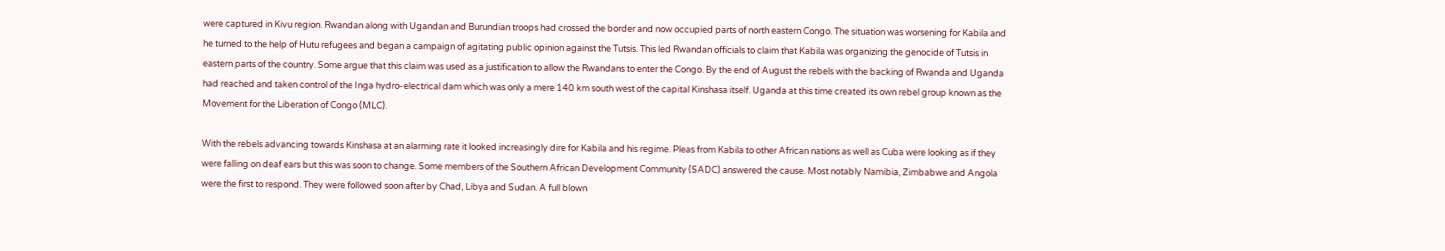were captured in Kivu region. Rwandan along with Ugandan and Burundian troops had crossed the border and now occupied parts of north eastern Congo. The situation was worsening for Kabila and he turned to the help of Hutu refugees and began a campaign of agitating public opinion against the Tutsis. This led Rwandan officials to claim that Kabila was organizing the genocide of Tutsis in eastern parts of the country. Some argue that this claim was used as a justification to allow the Rwandans to enter the Congo. By the end of August the rebels with the backing of Rwanda and Uganda had reached and taken control of the Inga hydro-electrical dam which was only a mere 140 km south west of the capital Kinshasa itself. Uganda at this time created its own rebel group known as the Movement for the Liberation of Congo (MLC).

With the rebels advancing towards Kinshasa at an alarming rate it looked increasingly dire for Kabila and his regime. Pleas from Kabila to other African nations as well as Cuba were looking as if they were falling on deaf ears but this was soon to change. Some members of the Southern African Development Community (SADC) answered the cause. Most notably Namibia, Zimbabwe and Angola were the first to respond. They were followed soon after by Chad, Libya and Sudan. A full blown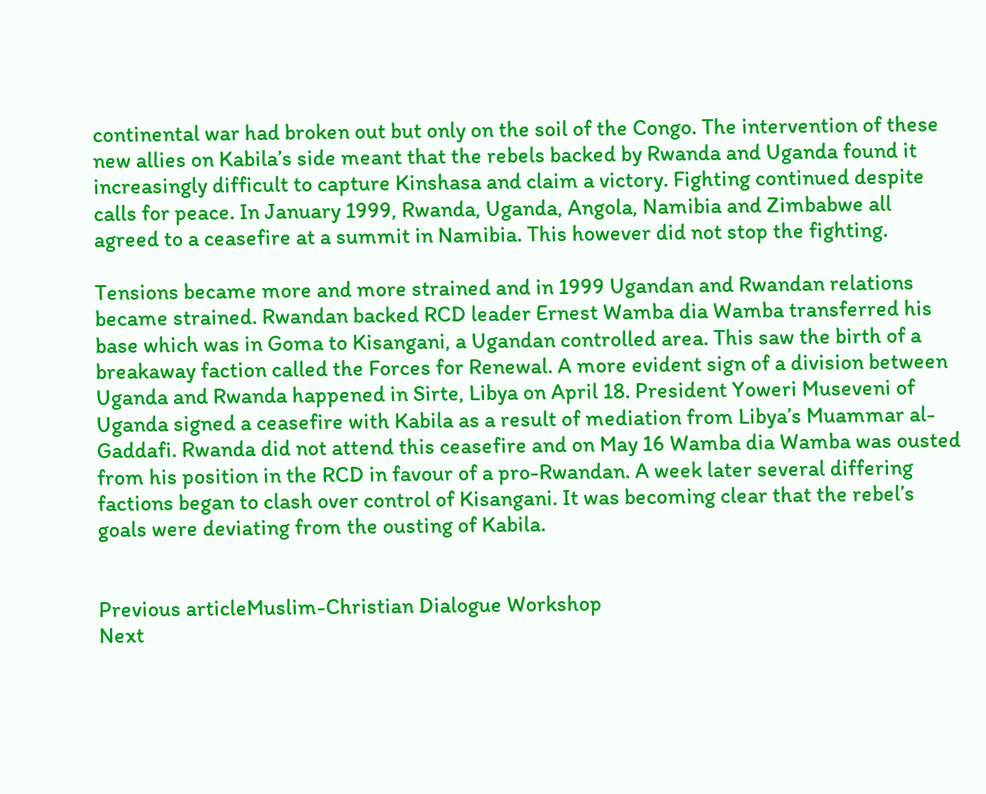continental war had broken out but only on the soil of the Congo. The intervention of these new allies on Kabila’s side meant that the rebels backed by Rwanda and Uganda found it increasingly difficult to capture Kinshasa and claim a victory. Fighting continued despite calls for peace. In January 1999, Rwanda, Uganda, Angola, Namibia and Zimbabwe all agreed to a ceasefire at a summit in Namibia. This however did not stop the fighting.

Tensions became more and more strained and in 1999 Ugandan and Rwandan relations became strained. Rwandan backed RCD leader Ernest Wamba dia Wamba transferred his base which was in Goma to Kisangani, a Ugandan controlled area. This saw the birth of a breakaway faction called the Forces for Renewal. A more evident sign of a division between Uganda and Rwanda happened in Sirte, Libya on April 18. President Yoweri Museveni of Uganda signed a ceasefire with Kabila as a result of mediation from Libya’s Muammar al-Gaddafi. Rwanda did not attend this ceasefire and on May 16 Wamba dia Wamba was ousted from his position in the RCD in favour of a pro-Rwandan. A week later several differing factions began to clash over control of Kisangani. It was becoming clear that the rebel’s goals were deviating from the ousting of Kabila.


Previous articleMuslim-Christian Dialogue Workshop
Next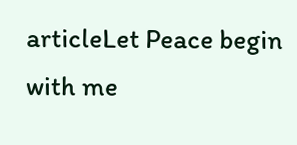articleLet Peace begin with me